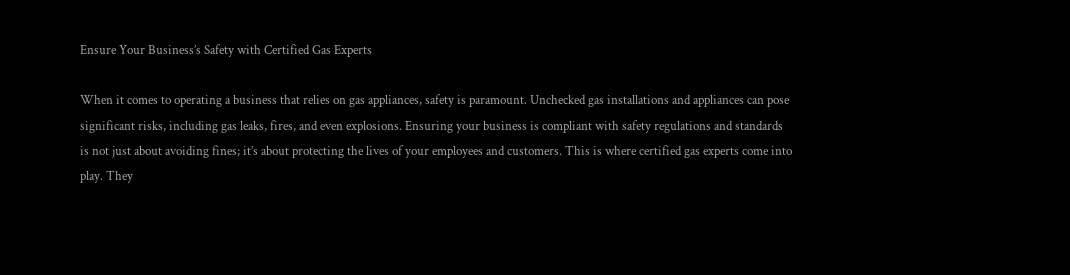Ensure Your Business’s Safety with Certified Gas Experts

When it comes to operating a business that relies on gas appliances, safety is paramount. Unchecked gas installations and appliances can pose significant risks, including gas leaks, fires, and even explosions. Ensuring your business is compliant with safety regulations and standards is not just about avoiding fines; it’s about protecting the lives of your employees and customers. This is where certified gas experts come into play. They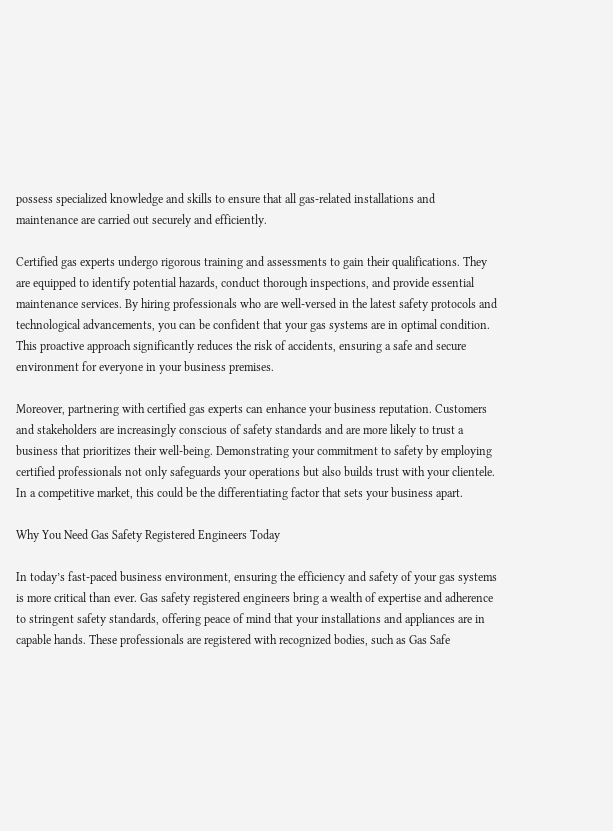possess specialized knowledge and skills to ensure that all gas-related installations and maintenance are carried out securely and efficiently.

Certified gas experts undergo rigorous training and assessments to gain their qualifications. They are equipped to identify potential hazards, conduct thorough inspections, and provide essential maintenance services. By hiring professionals who are well-versed in the latest safety protocols and technological advancements, you can be confident that your gas systems are in optimal condition. This proactive approach significantly reduces the risk of accidents, ensuring a safe and secure environment for everyone in your business premises.

Moreover, partnering with certified gas experts can enhance your business reputation. Customers and stakeholders are increasingly conscious of safety standards and are more likely to trust a business that prioritizes their well-being. Demonstrating your commitment to safety by employing certified professionals not only safeguards your operations but also builds trust with your clientele. In a competitive market, this could be the differentiating factor that sets your business apart.

Why You Need Gas Safety Registered Engineers Today

In today’s fast-paced business environment, ensuring the efficiency and safety of your gas systems is more critical than ever. Gas safety registered engineers bring a wealth of expertise and adherence to stringent safety standards, offering peace of mind that your installations and appliances are in capable hands. These professionals are registered with recognized bodies, such as Gas Safe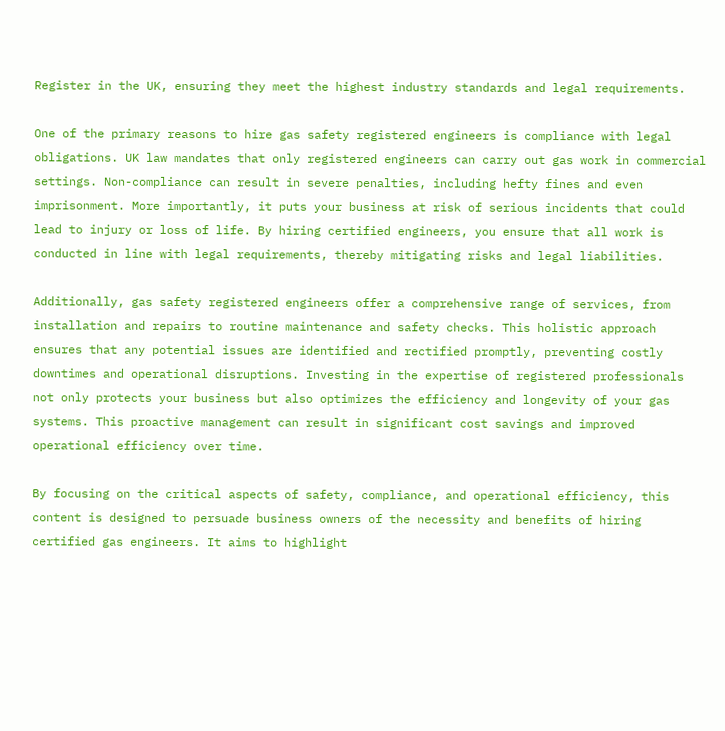Register in the UK, ensuring they meet the highest industry standards and legal requirements.

One of the primary reasons to hire gas safety registered engineers is compliance with legal obligations. UK law mandates that only registered engineers can carry out gas work in commercial settings. Non-compliance can result in severe penalties, including hefty fines and even imprisonment. More importantly, it puts your business at risk of serious incidents that could lead to injury or loss of life. By hiring certified engineers, you ensure that all work is conducted in line with legal requirements, thereby mitigating risks and legal liabilities.

Additionally, gas safety registered engineers offer a comprehensive range of services, from installation and repairs to routine maintenance and safety checks. This holistic approach ensures that any potential issues are identified and rectified promptly, preventing costly downtimes and operational disruptions. Investing in the expertise of registered professionals not only protects your business but also optimizes the efficiency and longevity of your gas systems. This proactive management can result in significant cost savings and improved operational efficiency over time.

By focusing on the critical aspects of safety, compliance, and operational efficiency, this content is designed to persuade business owners of the necessity and benefits of hiring certified gas engineers. It aims to highlight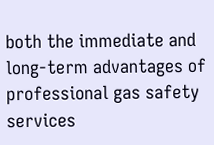both the immediate and long-term advantages of professional gas safety services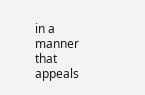in a manner that appeals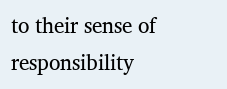to their sense of responsibility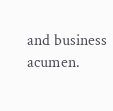and business acumen.